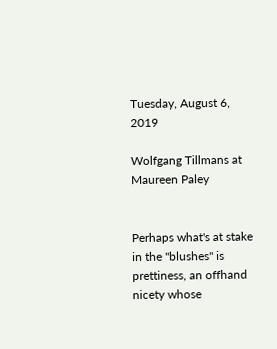Tuesday, August 6, 2019

Wolfgang Tillmans at Maureen Paley


Perhaps what's at stake in the "blushes" is prettiness, an offhand nicety whose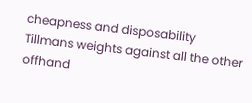cheapness and disposability Tillmans weights against all the other offhand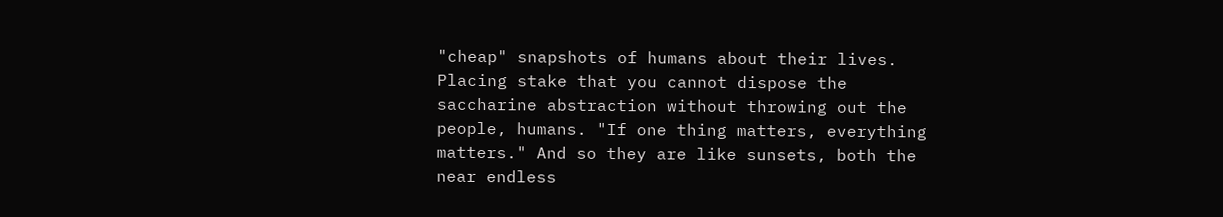"cheap" snapshots of humans about their lives. Placing stake that you cannot dispose the saccharine abstraction without throwing out the people, humans. "If one thing matters, everything matters." And so they are like sunsets, both the near endless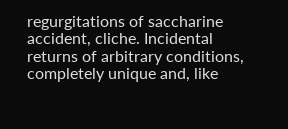regurgitations of saccharine accident, cliche. Incidental returns of arbitrary conditions, completely unique and, like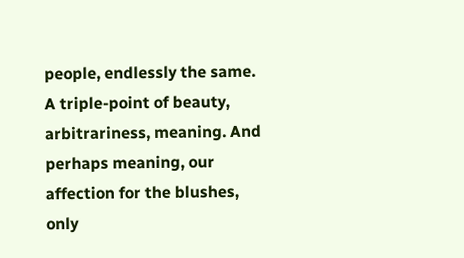people, endlessly the same. A triple-point of beauty, arbitrariness, meaning. And perhaps meaning, our affection for the blushes, only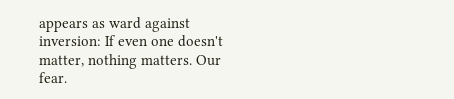appears as ward against inversion: If even one doesn't matter, nothing matters. Our fear.